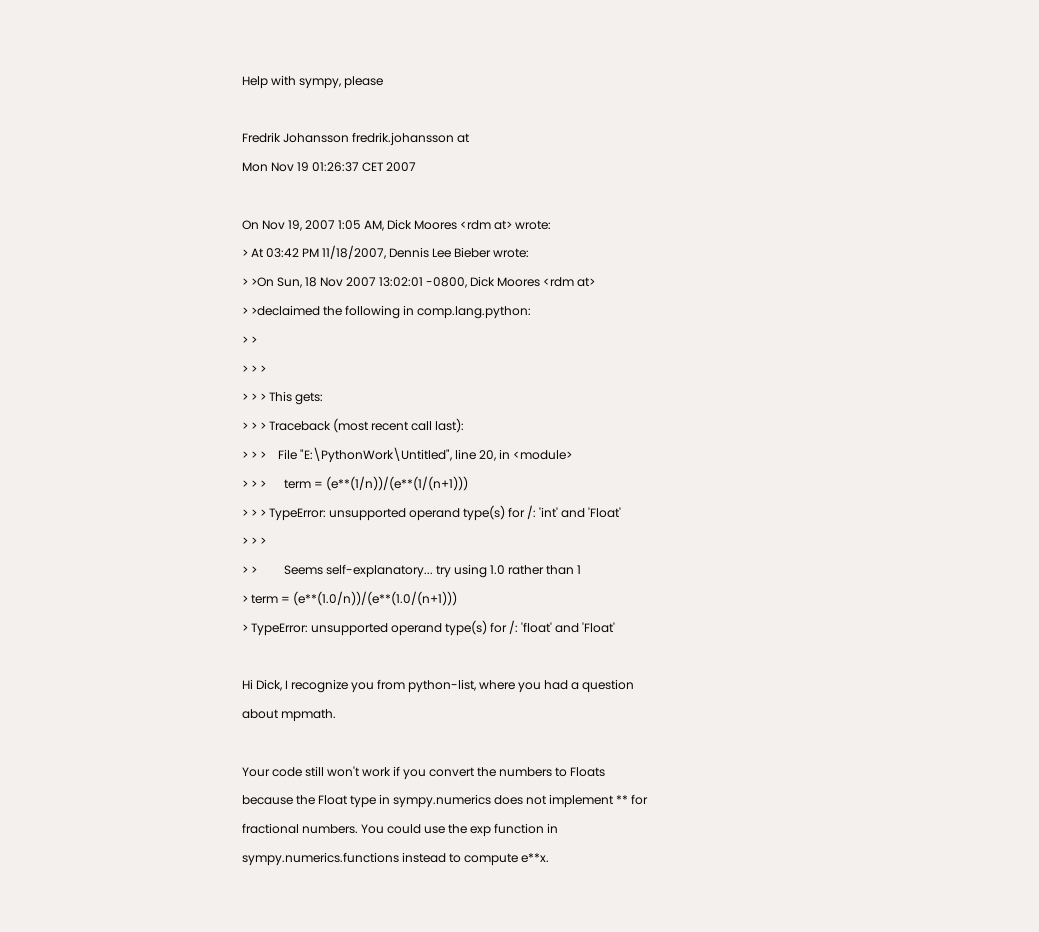Help with sympy, please

Fredrik Johansson fredrik.johansson at
Mon Nov 19 01:26:37 CET 2007

On Nov 19, 2007 1:05 AM, Dick Moores <rdm at> wrote:
> At 03:42 PM 11/18/2007, Dennis Lee Bieber wrote:
> >On Sun, 18 Nov 2007 13:02:01 -0800, Dick Moores <rdm at>
> >declaimed the following in comp.lang.python:
> >
> > >
> > > This gets:
> > > Traceback (most recent call last):
> > >    File "E:\PythonWork\Untitled", line 20, in <module>
> > >      term = (e**(1/n))/(e**(1/(n+1)))
> > > TypeError: unsupported operand type(s) for /: 'int' and 'Float'
> > >
> >         Seems self-explanatory... try using 1.0 rather than 1
> term = (e**(1.0/n))/(e**(1.0/(n+1)))
> TypeError: unsupported operand type(s) for /: 'float' and 'Float'

Hi Dick, I recognize you from python-list, where you had a question
about mpmath.

Your code still won't work if you convert the numbers to Floats
because the Float type in sympy.numerics does not implement ** for
fractional numbers. You could use the exp function in
sympy.numerics.functions instead to compute e**x.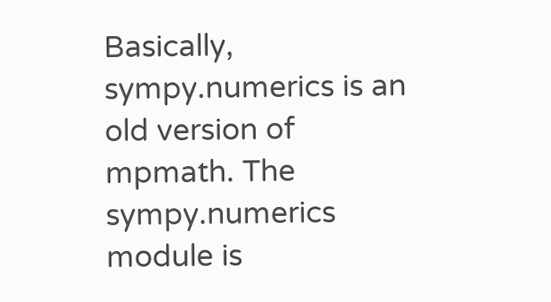Basically, sympy.numerics is an old version of mpmath. The
sympy.numerics module is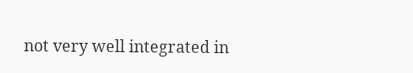not very well integrated in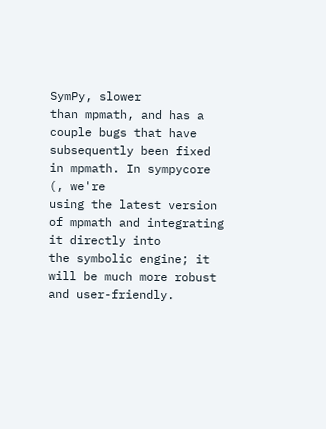SymPy, slower
than mpmath, and has a couple bugs that have subsequently been fixed
in mpmath. In sympycore (, we're
using the latest version of mpmath and integrating it directly into
the symbolic engine; it will be much more robust and user-friendly.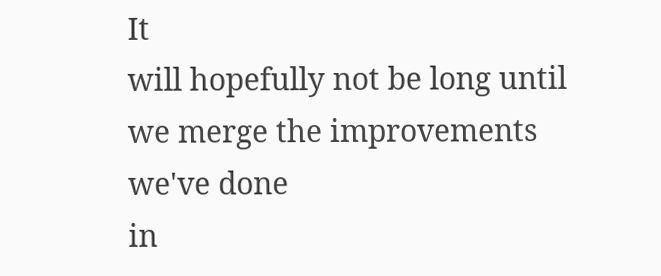It
will hopefully not be long until we merge the improvements we've done
in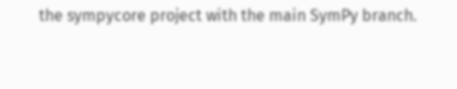the sympycore project with the main SymPy branch.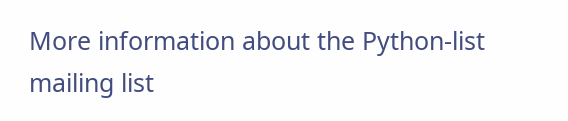More information about the Python-list mailing list